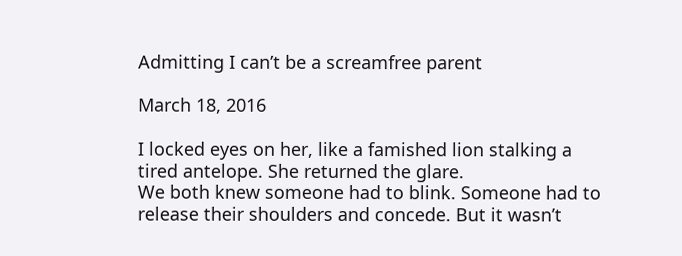Admitting I can’t be a screamfree parent

March 18, 2016

I locked eyes on her, like a famished lion stalking a tired antelope. She returned the glare.
We both knew someone had to blink. Someone had to release their shoulders and concede. But it wasn’t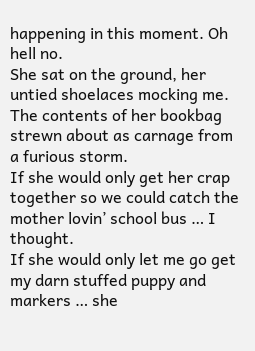happening in this moment. Oh hell no.
She sat on the ground, her untied shoelaces mocking me. The contents of her bookbag strewn about as carnage from a furious storm.
If she would only get her crap together so we could catch the mother lovin’ school bus … I thought.
If she would only let me go get my darn stuffed puppy and markers … she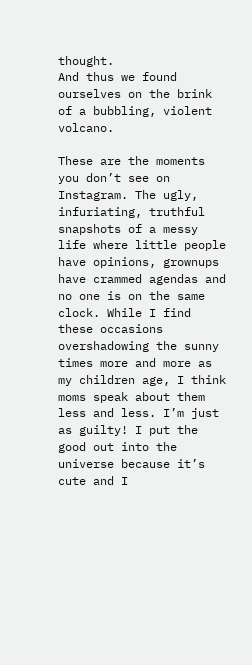thought.
And thus we found ourselves on the brink of a bubbling, violent volcano.

These are the moments you don’t see on Instagram. The ugly, infuriating, truthful snapshots of a messy life where little people have opinions, grownups have crammed agendas and no one is on the same clock. While I find these occasions overshadowing the sunny times more and more as my children age, I think moms speak about them less and less. I’m just as guilty! I put the good out into the universe because it’s cute and I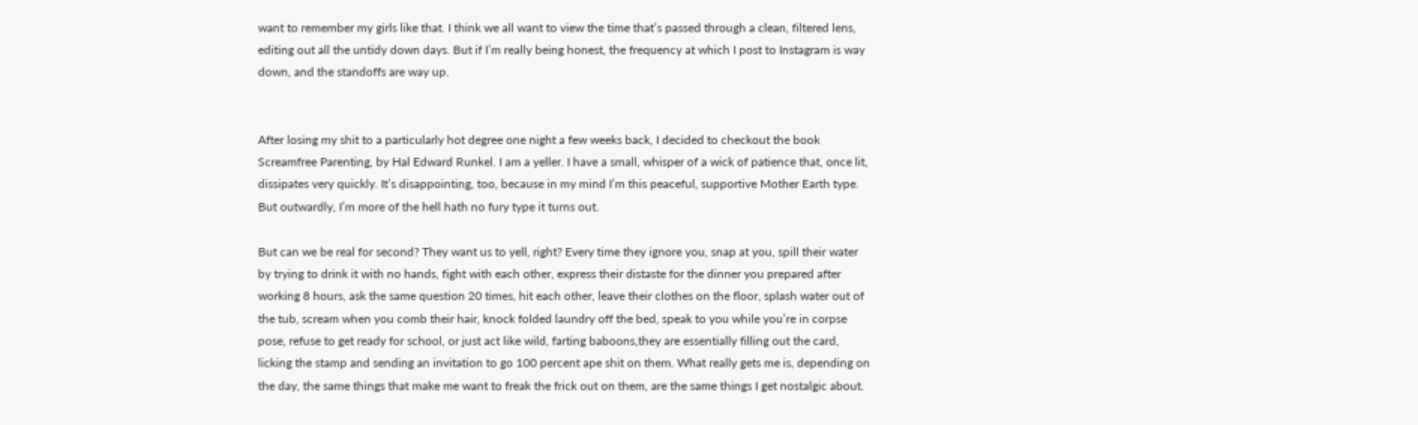want to remember my girls like that. I think we all want to view the time that’s passed through a clean, filtered lens, editing out all the untidy down days. But if I’m really being honest, the frequency at which I post to Instagram is way down, and the standoffs are way up.


After losing my shit to a particularly hot degree one night a few weeks back, I decided to checkout the book Screamfree Parenting, by Hal Edward Runkel. I am a yeller. I have a small, whisper of a wick of patience that, once lit, dissipates very quickly. It’s disappointing, too, because in my mind I’m this peaceful, supportive Mother Earth type. But outwardly, I’m more of the hell hath no fury type it turns out.

But can we be real for second? They want us to yell, right? Every time they ignore you, snap at you, spill their water by trying to drink it with no hands, fight with each other, express their distaste for the dinner you prepared after working 8 hours, ask the same question 20 times, hit each other, leave their clothes on the floor, splash water out of the tub, scream when you comb their hair, knock folded laundry off the bed, speak to you while you’re in corpse pose, refuse to get ready for school, or just act like wild, farting baboons,they are essentially filling out the card, licking the stamp and sending an invitation to go 100 percent ape shit on them. What really gets me is, depending on the day, the same things that make me want to freak the frick out on them, are the same things I get nostalgic about.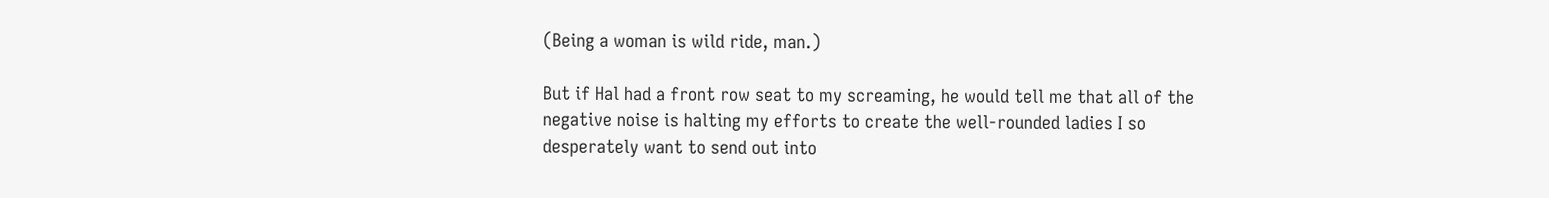(Being a woman is wild ride, man.)

But if Hal had a front row seat to my screaming, he would tell me that all of the negative noise is halting my efforts to create the well-rounded ladies I so desperately want to send out into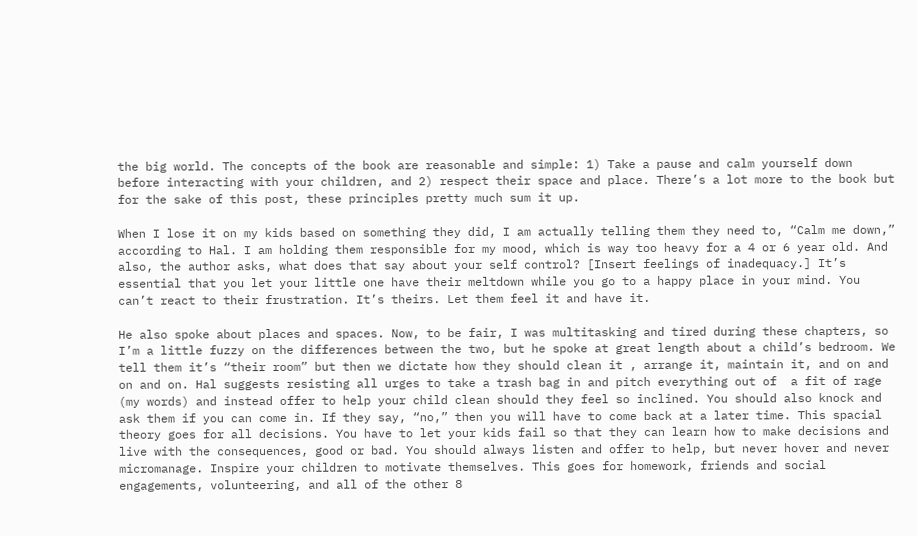the big world. The concepts of the book are reasonable and simple: 1) Take a pause and calm yourself down before interacting with your children, and 2) respect their space and place. There’s a lot more to the book but for the sake of this post, these principles pretty much sum it up.

When I lose it on my kids based on something they did, I am actually telling them they need to, “Calm me down,” according to Hal. I am holding them responsible for my mood, which is way too heavy for a 4 or 6 year old. And also, the author asks, what does that say about your self control? [Insert feelings of inadequacy.] It’s essential that you let your little one have their meltdown while you go to a happy place in your mind. You can’t react to their frustration. It’s theirs. Let them feel it and have it.

He also spoke about places and spaces. Now, to be fair, I was multitasking and tired during these chapters, so I’m a little fuzzy on the differences between the two, but he spoke at great length about a child’s bedroom. We tell them it’s “their room” but then we dictate how they should clean it , arrange it, maintain it, and on and on and on. Hal suggests resisting all urges to take a trash bag in and pitch everything out of  a fit of rage (my words) and instead offer to help your child clean should they feel so inclined. You should also knock and ask them if you can come in. If they say, “no,” then you will have to come back at a later time. This spacial theory goes for all decisions. You have to let your kids fail so that they can learn how to make decisions and live with the consequences, good or bad. You should always listen and offer to help, but never hover and never micromanage. Inspire your children to motivate themselves. This goes for homework, friends and social engagements, volunteering, and all of the other 8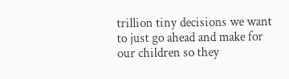trillion tiny decisions we want to just go ahead and make for our children so they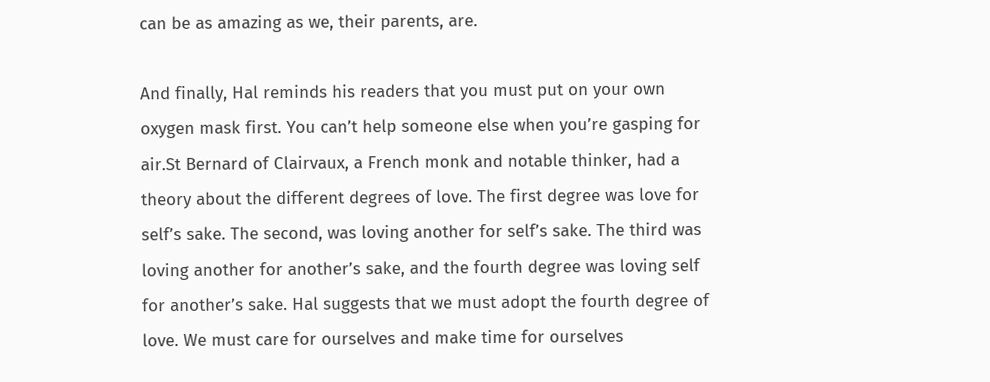can be as amazing as we, their parents, are.

And finally, Hal reminds his readers that you must put on your own oxygen mask first. You can’t help someone else when you’re gasping for air.St Bernard of Clairvaux, a French monk and notable thinker, had a theory about the different degrees of love. The first degree was love for self’s sake. The second, was loving another for self’s sake. The third was loving another for another’s sake, and the fourth degree was loving self for another’s sake. Hal suggests that we must adopt the fourth degree of love. We must care for ourselves and make time for ourselves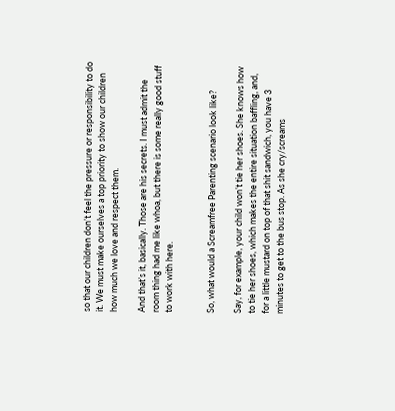so that our children don’t feel the pressure or responsibility to do it. We must make ourselves a top priority to show our children how much we love and respect them.

And that’s it, basically. Those are his secrets. I must admit the room thing had me like whoa, but there is some really good stuff to work with here.


So, what would a Screamfree Parenting scenario look like?

Say, for example, your child won’t tie her shoes. She knows how to tie her shoes, which makes the entire situation baffling, and, for a little mustard on top of that shit sandwich, you have 3 minutes to get to the bus stop. As she cry/screams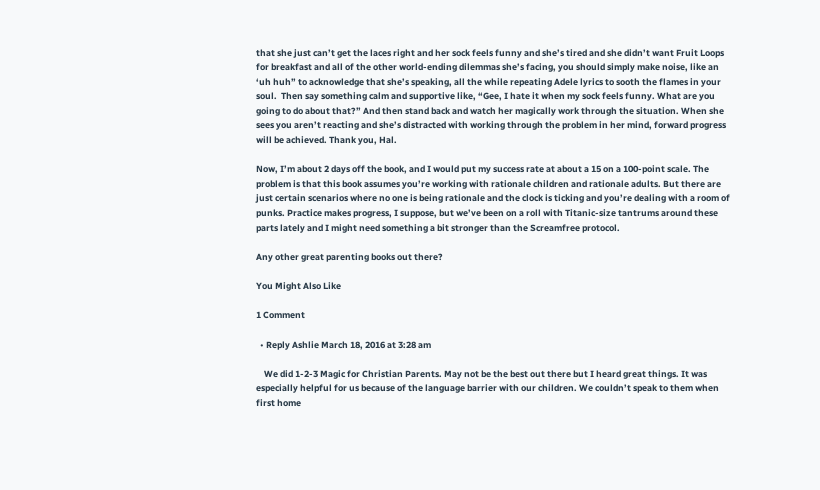that she just can’t get the laces right and her sock feels funny and she’s tired and she didn’t want Fruit Loops for breakfast and all of the other world-ending dilemmas she’s facing, you should simply make noise, like an ‘uh huh” to acknowledge that she’s speaking, all the while repeating Adele lyrics to sooth the flames in your soul.  Then say something calm and supportive like, “Gee, I hate it when my sock feels funny. What are you going to do about that?” And then stand back and watch her magically work through the situation. When she sees you aren’t reacting and she’s distracted with working through the problem in her mind, forward progress will be achieved. Thank you, Hal.

Now, I’m about 2 days off the book, and I would put my success rate at about a 15 on a 100-point scale. The problem is that this book assumes you’re working with rationale children and rationale adults. But there are just certain scenarios where no one is being rationale and the clock is ticking and you’re dealing with a room of punks. Practice makes progress, I suppose, but we’ve been on a roll with Titanic-size tantrums around these parts lately and I might need something a bit stronger than the Screamfree protocol.

Any other great parenting books out there?

You Might Also Like

1 Comment

  • Reply Ashlie March 18, 2016 at 3:28 am

    We did 1-2-3 Magic for Christian Parents. May not be the best out there but I heard great things. It was especially helpful for us because of the language barrier with our children. We couldn’t speak to them when first home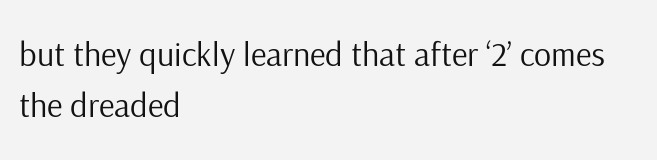but they quickly learned that after ‘2’ comes the dreaded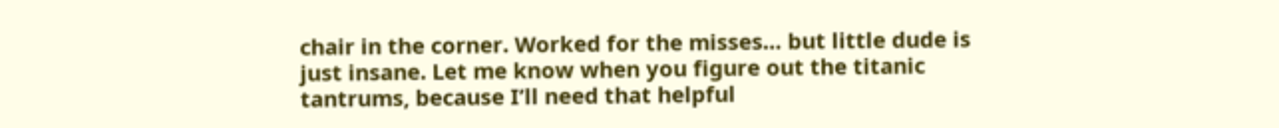chair in the corner. Worked for the misses… but little dude is just insane. Let me know when you figure out the titanic tantrums, because I’ll need that helpful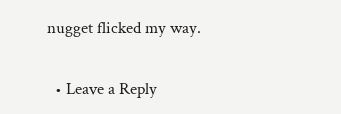nugget flicked my way.

  • Leave a Reply